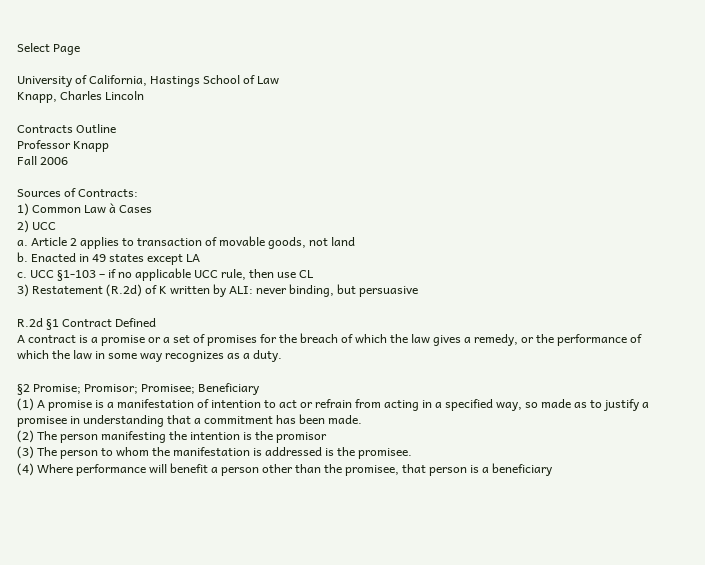Select Page

University of California, Hastings School of Law
Knapp, Charles Lincoln

Contracts Outline
Professor Knapp
Fall 2006

Sources of Contracts:
1) Common Law à Cases
2) UCC
a. Article 2 applies to transaction of movable goods, not land
b. Enacted in 49 states except LA
c. UCC §1-103 – if no applicable UCC rule, then use CL
3) Restatement (R.2d) of K written by ALI: never binding, but persuasive

R.2d §1 Contract Defined
A contract is a promise or a set of promises for the breach of which the law gives a remedy, or the performance of which the law in some way recognizes as a duty.

§2 Promise; Promisor; Promisee; Beneficiary
(1) A promise is a manifestation of intention to act or refrain from acting in a specified way, so made as to justify a promisee in understanding that a commitment has been made.
(2) The person manifesting the intention is the promisor
(3) The person to whom the manifestation is addressed is the promisee.
(4) Where performance will benefit a person other than the promisee, that person is a beneficiary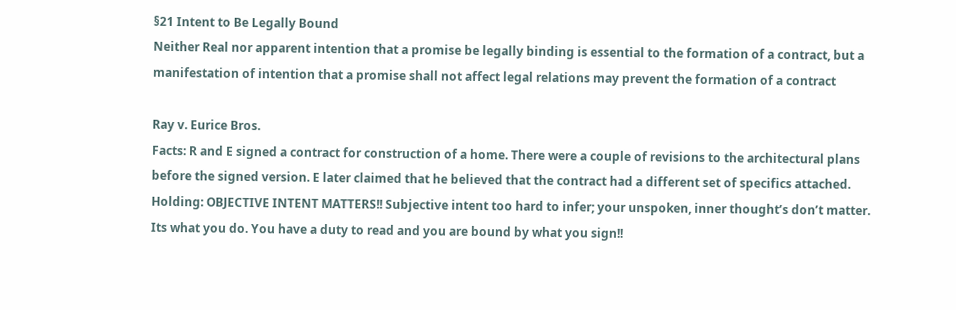§21 Intent to Be Legally Bound
Neither Real nor apparent intention that a promise be legally binding is essential to the formation of a contract, but a manifestation of intention that a promise shall not affect legal relations may prevent the formation of a contract

Ray v. Eurice Bros.
Facts: R and E signed a contract for construction of a home. There were a couple of revisions to the architectural plans before the signed version. E later claimed that he believed that the contract had a different set of specifics attached.
Holding: OBJECTIVE INTENT MATTERS!! Subjective intent too hard to infer; your unspoken, inner thought’s don’t matter. Its what you do. You have a duty to read and you are bound by what you sign!!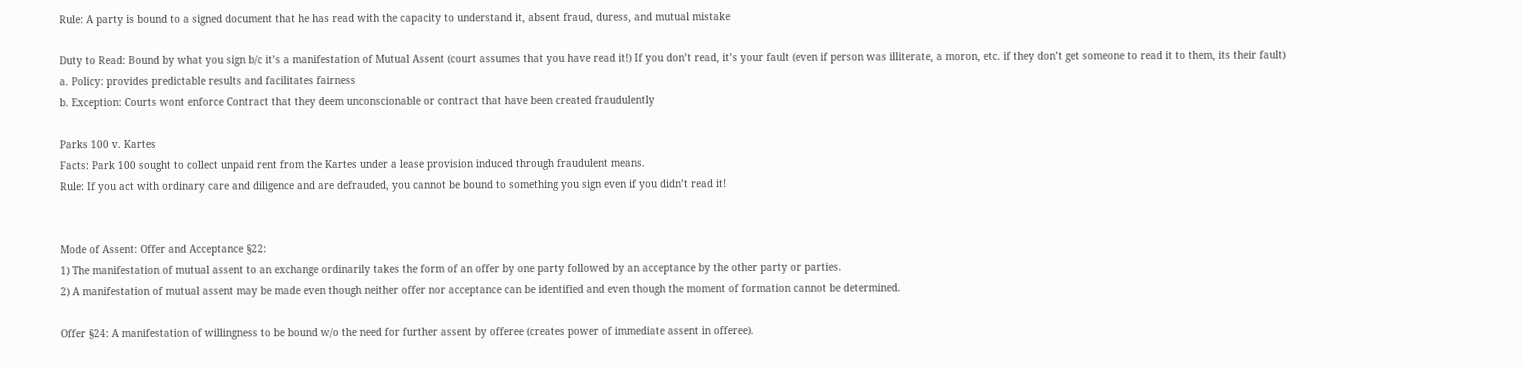Rule: A party is bound to a signed document that he has read with the capacity to understand it, absent fraud, duress, and mutual mistake

Duty to Read: Bound by what you sign b/c it’s a manifestation of Mutual Assent (court assumes that you have read it!) If you don’t read, it’s your fault (even if person was illiterate, a moron, etc. if they don’t get someone to read it to them, its their fault)
a. Policy: provides predictable results and facilitates fairness
b. Exception: Courts wont enforce Contract that they deem unconscionable or contract that have been created fraudulently

Parks 100 v. Kartes
Facts: Park 100 sought to collect unpaid rent from the Kartes under a lease provision induced through fraudulent means.
Rule: If you act with ordinary care and diligence and are defrauded, you cannot be bound to something you sign even if you didn’t read it!


Mode of Assent: Offer and Acceptance §22:
1) The manifestation of mutual assent to an exchange ordinarily takes the form of an offer by one party followed by an acceptance by the other party or parties.
2) A manifestation of mutual assent may be made even though neither offer nor acceptance can be identified and even though the moment of formation cannot be determined.

Offer §24: A manifestation of willingness to be bound w/o the need for further assent by offeree (creates power of immediate assent in offeree).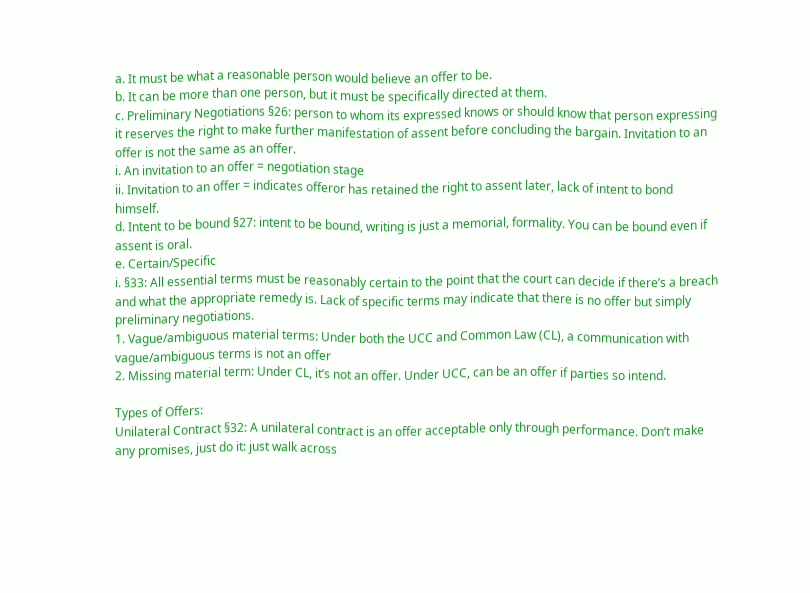a. It must be what a reasonable person would believe an offer to be.
b. It can be more than one person, but it must be specifically directed at them.
c. Preliminary Negotiations §26: person to whom its expressed knows or should know that person expressing it reserves the right to make further manifestation of assent before concluding the bargain. Invitation to an offer is not the same as an offer.
i. An invitation to an offer = negotiation stage
ii. Invitation to an offer = indicates offeror has retained the right to assent later, lack of intent to bond himself.
d. Intent to be bound §27: intent to be bound, writing is just a memorial, formality. You can be bound even if assent is oral.
e. Certain/Specific
i. §33: All essential terms must be reasonably certain to the point that the court can decide if there’s a breach and what the appropriate remedy is. Lack of specific terms may indicate that there is no offer but simply preliminary negotiations.
1. Vague/ambiguous material terms: Under both the UCC and Common Law (CL), a communication with vague/ambiguous terms is not an offer
2. Missing material term: Under CL, it’s not an offer. Under UCC, can be an offer if parties so intend.

Types of Offers:
Unilateral Contract §32: A unilateral contract is an offer acceptable only through performance. Don’t make any promises, just do it: just walk across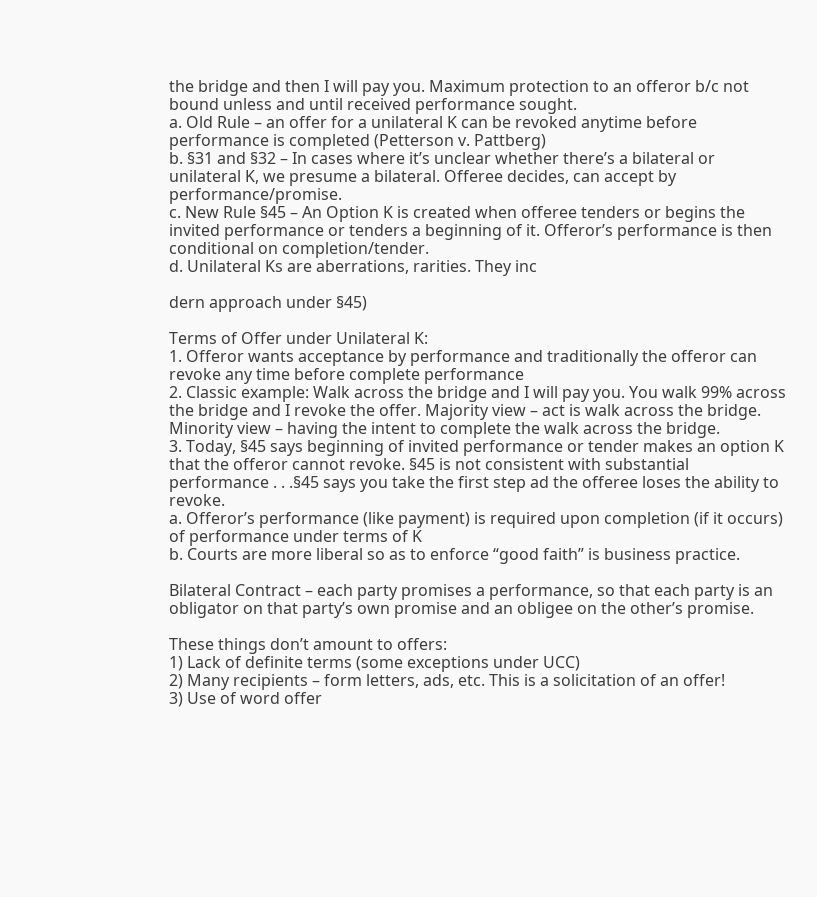the bridge and then I will pay you. Maximum protection to an offeror b/c not bound unless and until received performance sought.
a. Old Rule – an offer for a unilateral K can be revoked anytime before performance is completed (Petterson v. Pattberg)
b. §31 and §32 – In cases where it’s unclear whether there’s a bilateral or unilateral K, we presume a bilateral. Offeree decides, can accept by performance/promise.
c. New Rule §45 – An Option K is created when offeree tenders or begins the invited performance or tenders a beginning of it. Offeror’s performance is then conditional on completion/tender.
d. Unilateral Ks are aberrations, rarities. They inc

dern approach under §45)

Terms of Offer under Unilateral K:
1. Offeror wants acceptance by performance and traditionally the offeror can revoke any time before complete performance
2. Classic example: Walk across the bridge and I will pay you. You walk 99% across the bridge and I revoke the offer. Majority view – act is walk across the bridge. Minority view – having the intent to complete the walk across the bridge.
3. Today, §45 says beginning of invited performance or tender makes an option K that the offeror cannot revoke. §45 is not consistent with substantial performance . . .§45 says you take the first step ad the offeree loses the ability to revoke.
a. Offeror’s performance (like payment) is required upon completion (if it occurs) of performance under terms of K
b. Courts are more liberal so as to enforce “good faith” is business practice.

Bilateral Contract – each party promises a performance, so that each party is an obligator on that party’s own promise and an obligee on the other’s promise.

These things don’t amount to offers:
1) Lack of definite terms (some exceptions under UCC)
2) Many recipients – form letters, ads, etc. This is a solicitation of an offer!
3) Use of word offer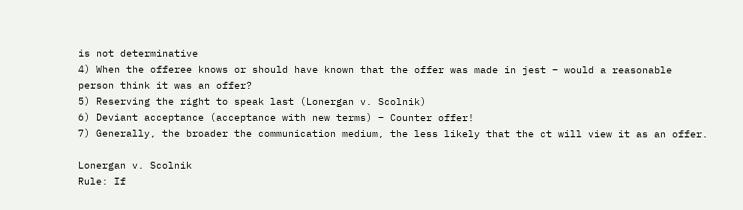is not determinative
4) When the offeree knows or should have known that the offer was made in jest – would a reasonable person think it was an offer?
5) Reserving the right to speak last (Lonergan v. Scolnik)
6) Deviant acceptance (acceptance with new terms) – Counter offer!
7) Generally, the broader the communication medium, the less likely that the ct will view it as an offer.

Lonergan v. Scolnik
Rule: If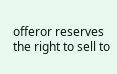offeror reserves the right to sell to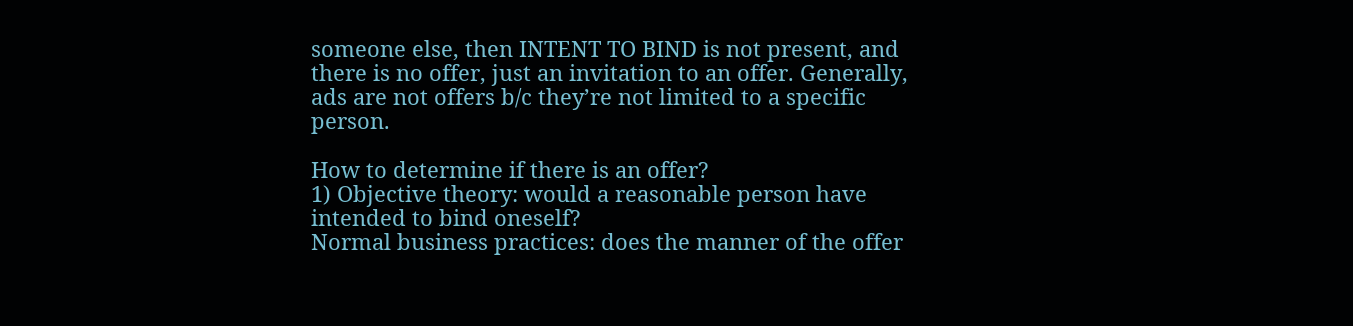someone else, then INTENT TO BIND is not present, and there is no offer, just an invitation to an offer. Generally, ads are not offers b/c they’re not limited to a specific person.

How to determine if there is an offer?
1) Objective theory: would a reasonable person have intended to bind oneself?
Normal business practices: does the manner of the offer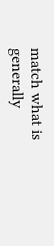match what is generally